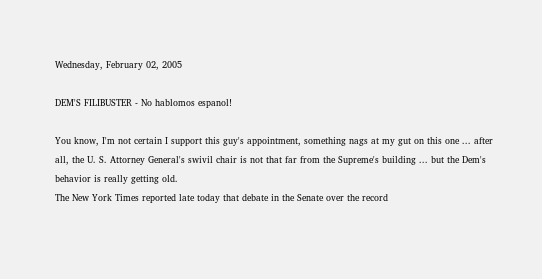Wednesday, February 02, 2005

DEM'S FILIBUSTER - No hablomos espanol!

You know, I'm not certain I support this guy's appointment, something nags at my gut on this one ... after all, the U. S. Attorney General's swivil chair is not that far from the Supreme's building ... but the Dem's behavior is really getting old.
The New York Times reported late today that debate in the Senate over the record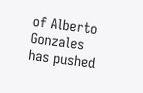of Alberto Gonzales has pushed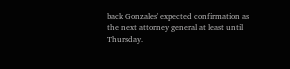back Gonzales' expected confirmation as the next attorney general at least until Thursday.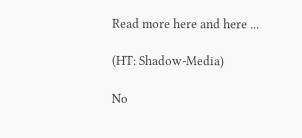Read more here and here ...

(HT: Shadow-Media)

No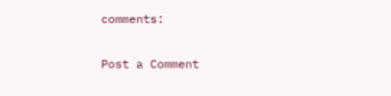comments:

Post a Comment